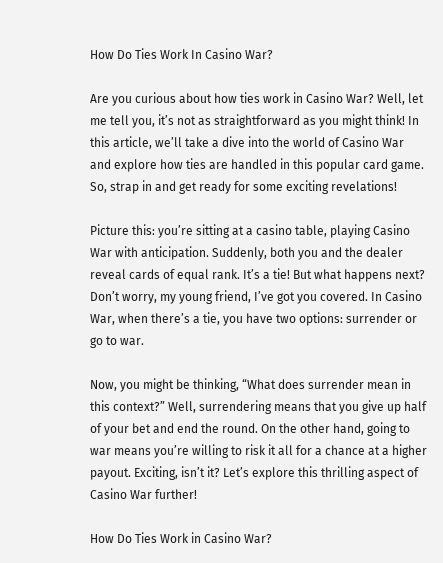How Do Ties Work In Casino War?

Are you curious about how ties work in Casino War? Well, let me tell you, it’s not as straightforward as you might think! In this article, we’ll take a dive into the world of Casino War and explore how ties are handled in this popular card game. So, strap in and get ready for some exciting revelations!

Picture this: you’re sitting at a casino table, playing Casino War with anticipation. Suddenly, both you and the dealer reveal cards of equal rank. It’s a tie! But what happens next? Don’t worry, my young friend, I’ve got you covered. In Casino War, when there’s a tie, you have two options: surrender or go to war.

Now, you might be thinking, “What does surrender mean in this context?” Well, surrendering means that you give up half of your bet and end the round. On the other hand, going to war means you’re willing to risk it all for a chance at a higher payout. Exciting, isn’t it? Let’s explore this thrilling aspect of Casino War further!

How Do Ties Work in Casino War?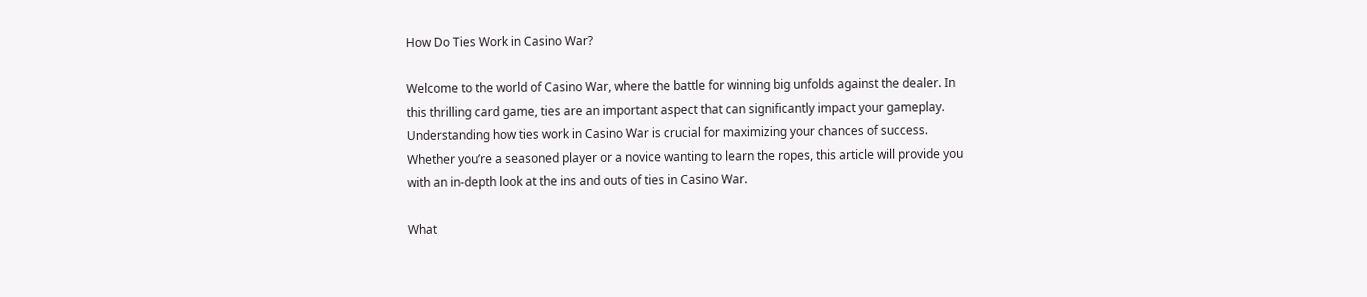How Do Ties Work in Casino War?

Welcome to the world of Casino War, where the battle for winning big unfolds against the dealer. In this thrilling card game, ties are an important aspect that can significantly impact your gameplay. Understanding how ties work in Casino War is crucial for maximizing your chances of success. Whether you’re a seasoned player or a novice wanting to learn the ropes, this article will provide you with an in-depth look at the ins and outs of ties in Casino War.

What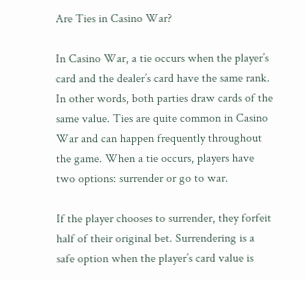Are Ties in Casino War?

In Casino War, a tie occurs when the player’s card and the dealer’s card have the same rank. In other words, both parties draw cards of the same value. Ties are quite common in Casino War and can happen frequently throughout the game. When a tie occurs, players have two options: surrender or go to war.

If the player chooses to surrender, they forfeit half of their original bet. Surrendering is a safe option when the player’s card value is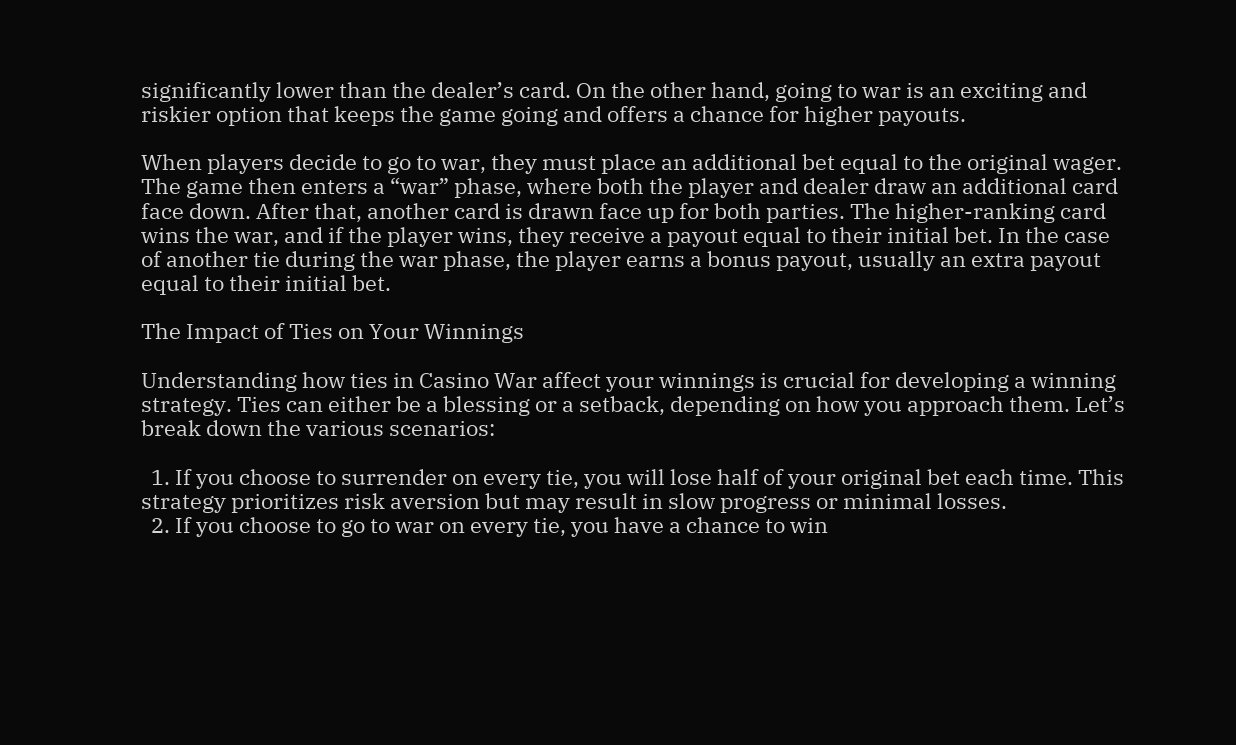significantly lower than the dealer’s card. On the other hand, going to war is an exciting and riskier option that keeps the game going and offers a chance for higher payouts.

When players decide to go to war, they must place an additional bet equal to the original wager. The game then enters a “war” phase, where both the player and dealer draw an additional card face down. After that, another card is drawn face up for both parties. The higher-ranking card wins the war, and if the player wins, they receive a payout equal to their initial bet. In the case of another tie during the war phase, the player earns a bonus payout, usually an extra payout equal to their initial bet.

The Impact of Ties on Your Winnings

Understanding how ties in Casino War affect your winnings is crucial for developing a winning strategy. Ties can either be a blessing or a setback, depending on how you approach them. Let’s break down the various scenarios:

  1. If you choose to surrender on every tie, you will lose half of your original bet each time. This strategy prioritizes risk aversion but may result in slow progress or minimal losses.
  2. If you choose to go to war on every tie, you have a chance to win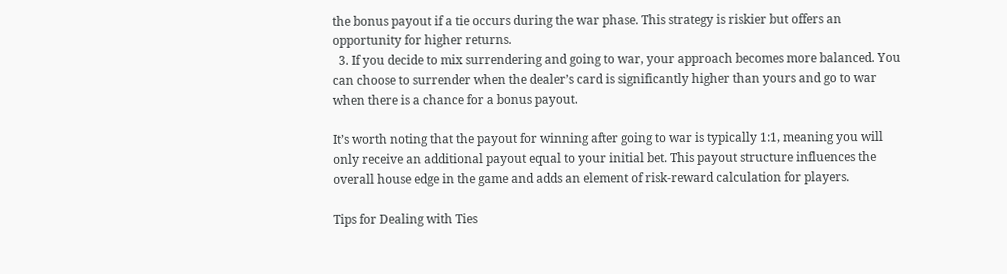the bonus payout if a tie occurs during the war phase. This strategy is riskier but offers an opportunity for higher returns.
  3. If you decide to mix surrendering and going to war, your approach becomes more balanced. You can choose to surrender when the dealer’s card is significantly higher than yours and go to war when there is a chance for a bonus payout.

It’s worth noting that the payout for winning after going to war is typically 1:1, meaning you will only receive an additional payout equal to your initial bet. This payout structure influences the overall house edge in the game and adds an element of risk-reward calculation for players.

Tips for Dealing with Ties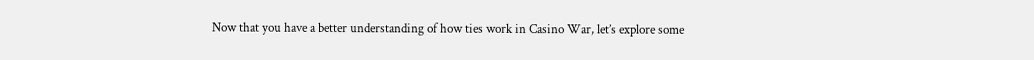Now that you have a better understanding of how ties work in Casino War, let’s explore some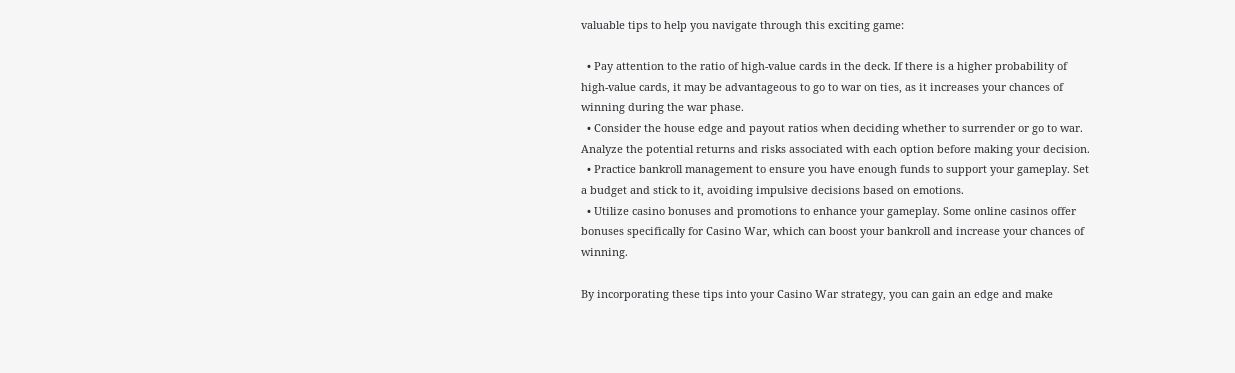valuable tips to help you navigate through this exciting game:

  • Pay attention to the ratio of high-value cards in the deck. If there is a higher probability of high-value cards, it may be advantageous to go to war on ties, as it increases your chances of winning during the war phase.
  • Consider the house edge and payout ratios when deciding whether to surrender or go to war. Analyze the potential returns and risks associated with each option before making your decision.
  • Practice bankroll management to ensure you have enough funds to support your gameplay. Set a budget and stick to it, avoiding impulsive decisions based on emotions.
  • Utilize casino bonuses and promotions to enhance your gameplay. Some online casinos offer bonuses specifically for Casino War, which can boost your bankroll and increase your chances of winning.

By incorporating these tips into your Casino War strategy, you can gain an edge and make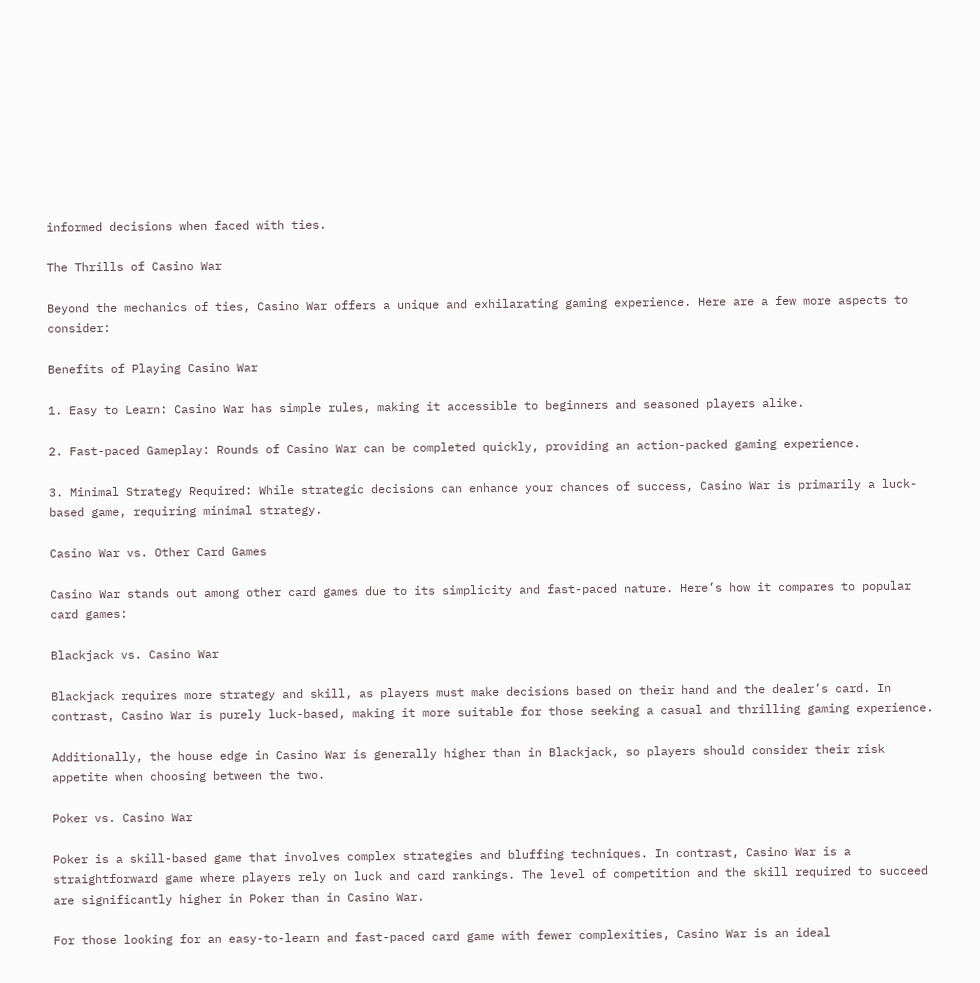informed decisions when faced with ties.

The Thrills of Casino War

Beyond the mechanics of ties, Casino War offers a unique and exhilarating gaming experience. Here are a few more aspects to consider:

Benefits of Playing Casino War

1. Easy to Learn: Casino War has simple rules, making it accessible to beginners and seasoned players alike.

2. Fast-paced Gameplay: Rounds of Casino War can be completed quickly, providing an action-packed gaming experience.

3. Minimal Strategy Required: While strategic decisions can enhance your chances of success, Casino War is primarily a luck-based game, requiring minimal strategy.

Casino War vs. Other Card Games

Casino War stands out among other card games due to its simplicity and fast-paced nature. Here’s how it compares to popular card games:

Blackjack vs. Casino War

Blackjack requires more strategy and skill, as players must make decisions based on their hand and the dealer’s card. In contrast, Casino War is purely luck-based, making it more suitable for those seeking a casual and thrilling gaming experience.

Additionally, the house edge in Casino War is generally higher than in Blackjack, so players should consider their risk appetite when choosing between the two.

Poker vs. Casino War

Poker is a skill-based game that involves complex strategies and bluffing techniques. In contrast, Casino War is a straightforward game where players rely on luck and card rankings. The level of competition and the skill required to succeed are significantly higher in Poker than in Casino War.

For those looking for an easy-to-learn and fast-paced card game with fewer complexities, Casino War is an ideal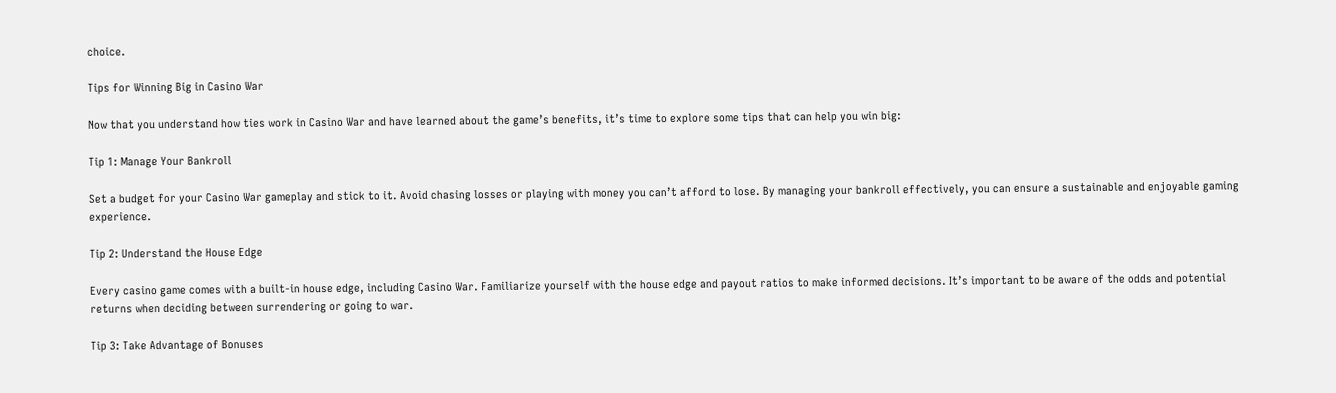choice.

Tips for Winning Big in Casino War

Now that you understand how ties work in Casino War and have learned about the game’s benefits, it’s time to explore some tips that can help you win big:

Tip 1: Manage Your Bankroll

Set a budget for your Casino War gameplay and stick to it. Avoid chasing losses or playing with money you can’t afford to lose. By managing your bankroll effectively, you can ensure a sustainable and enjoyable gaming experience.

Tip 2: Understand the House Edge

Every casino game comes with a built-in house edge, including Casino War. Familiarize yourself with the house edge and payout ratios to make informed decisions. It’s important to be aware of the odds and potential returns when deciding between surrendering or going to war.

Tip 3: Take Advantage of Bonuses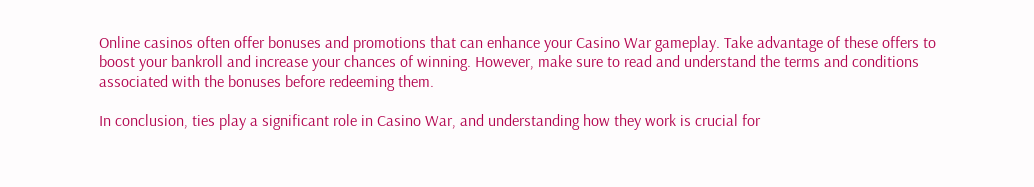Online casinos often offer bonuses and promotions that can enhance your Casino War gameplay. Take advantage of these offers to boost your bankroll and increase your chances of winning. However, make sure to read and understand the terms and conditions associated with the bonuses before redeeming them.

In conclusion, ties play a significant role in Casino War, and understanding how they work is crucial for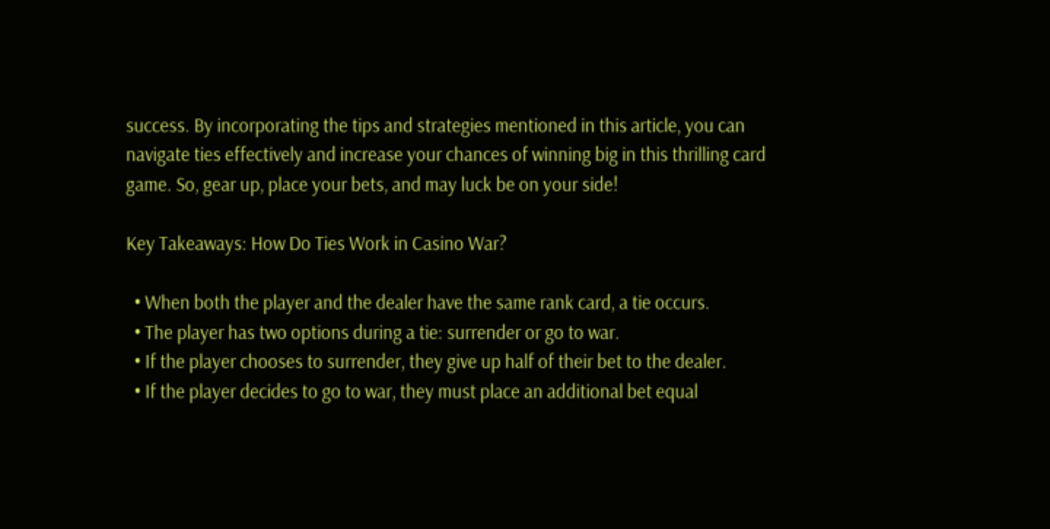success. By incorporating the tips and strategies mentioned in this article, you can navigate ties effectively and increase your chances of winning big in this thrilling card game. So, gear up, place your bets, and may luck be on your side!

Key Takeaways: How Do Ties Work in Casino War?

  • When both the player and the dealer have the same rank card, a tie occurs.
  • The player has two options during a tie: surrender or go to war.
  • If the player chooses to surrender, they give up half of their bet to the dealer.
  • If the player decides to go to war, they must place an additional bet equal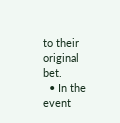to their original bet.
  • In the event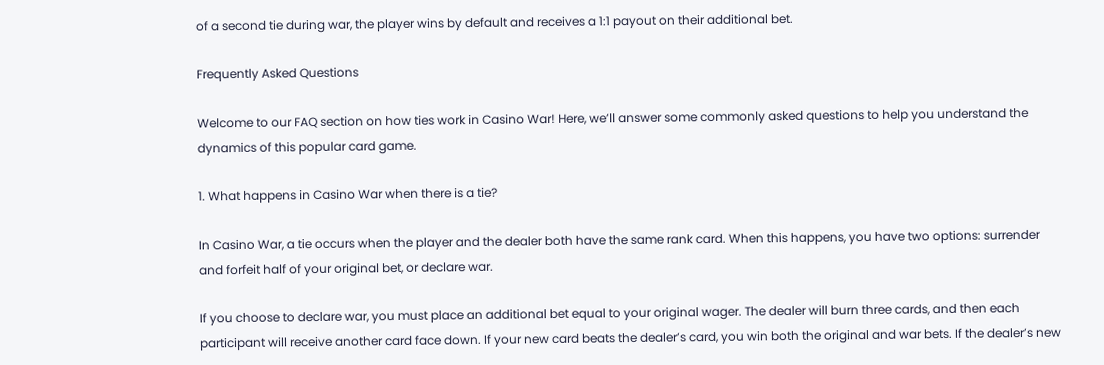of a second tie during war, the player wins by default and receives a 1:1 payout on their additional bet.

Frequently Asked Questions

Welcome to our FAQ section on how ties work in Casino War! Here, we’ll answer some commonly asked questions to help you understand the dynamics of this popular card game.

1. What happens in Casino War when there is a tie?

In Casino War, a tie occurs when the player and the dealer both have the same rank card. When this happens, you have two options: surrender and forfeit half of your original bet, or declare war.

If you choose to declare war, you must place an additional bet equal to your original wager. The dealer will burn three cards, and then each participant will receive another card face down. If your new card beats the dealer’s card, you win both the original and war bets. If the dealer’s new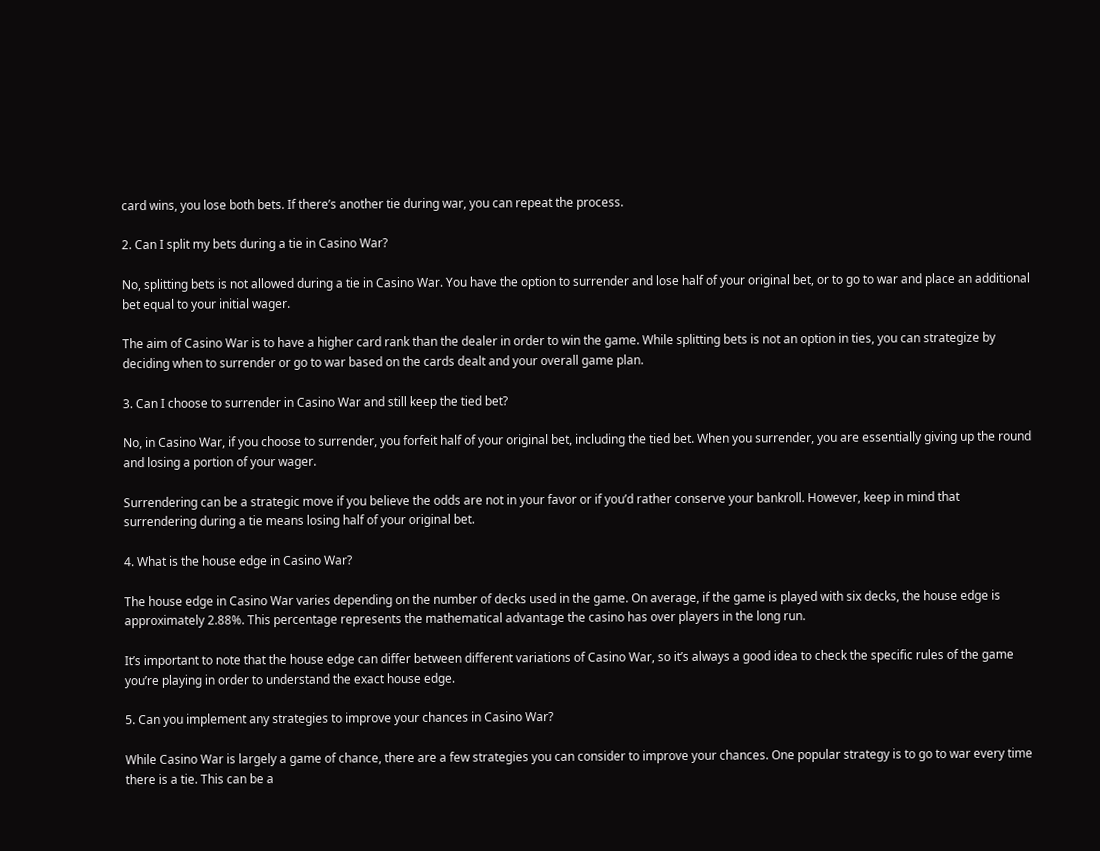card wins, you lose both bets. If there’s another tie during war, you can repeat the process.

2. Can I split my bets during a tie in Casino War?

No, splitting bets is not allowed during a tie in Casino War. You have the option to surrender and lose half of your original bet, or to go to war and place an additional bet equal to your initial wager.

The aim of Casino War is to have a higher card rank than the dealer in order to win the game. While splitting bets is not an option in ties, you can strategize by deciding when to surrender or go to war based on the cards dealt and your overall game plan.

3. Can I choose to surrender in Casino War and still keep the tied bet?

No, in Casino War, if you choose to surrender, you forfeit half of your original bet, including the tied bet. When you surrender, you are essentially giving up the round and losing a portion of your wager.

Surrendering can be a strategic move if you believe the odds are not in your favor or if you’d rather conserve your bankroll. However, keep in mind that surrendering during a tie means losing half of your original bet.

4. What is the house edge in Casino War?

The house edge in Casino War varies depending on the number of decks used in the game. On average, if the game is played with six decks, the house edge is approximately 2.88%. This percentage represents the mathematical advantage the casino has over players in the long run.

It’s important to note that the house edge can differ between different variations of Casino War, so it’s always a good idea to check the specific rules of the game you’re playing in order to understand the exact house edge.

5. Can you implement any strategies to improve your chances in Casino War?

While Casino War is largely a game of chance, there are a few strategies you can consider to improve your chances. One popular strategy is to go to war every time there is a tie. This can be a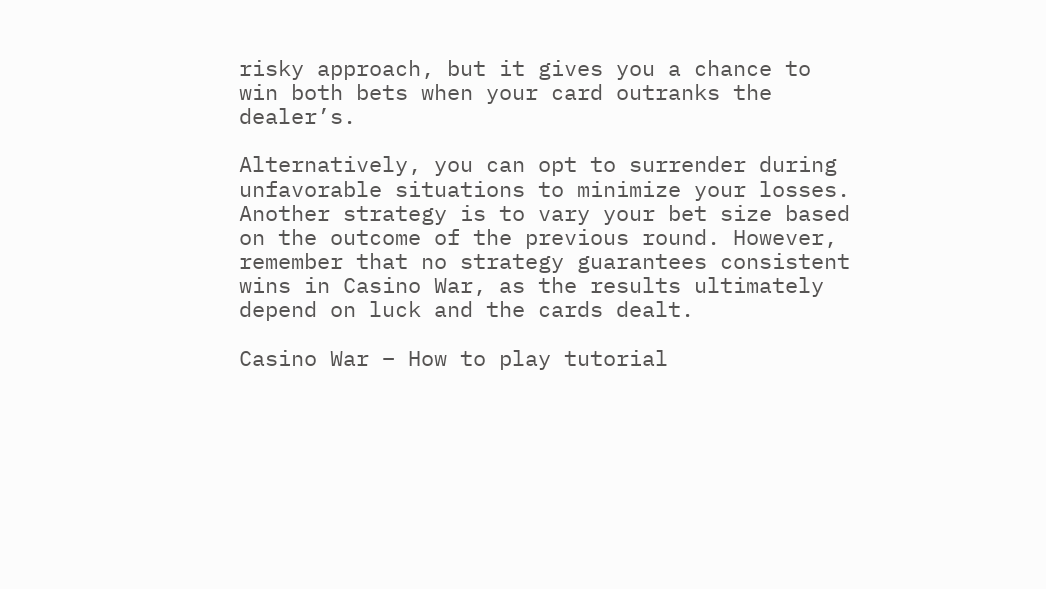risky approach, but it gives you a chance to win both bets when your card outranks the dealer’s.

Alternatively, you can opt to surrender during unfavorable situations to minimize your losses. Another strategy is to vary your bet size based on the outcome of the previous round. However, remember that no strategy guarantees consistent wins in Casino War, as the results ultimately depend on luck and the cards dealt.

Casino War – How to play tutorial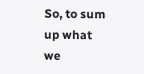So, to sum up what we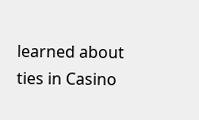learned about ties in Casino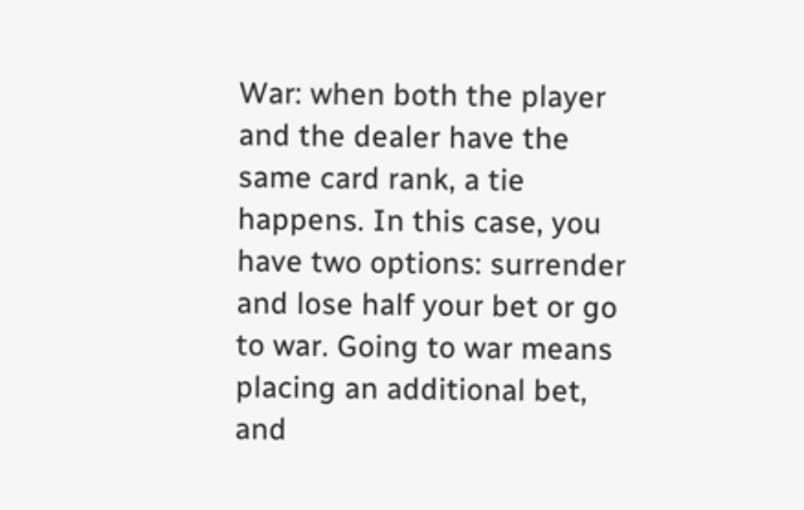War: when both the player and the dealer have the same card rank, a tie happens. In this case, you have two options: surrender and lose half your bet or go to war. Going to war means placing an additional bet, and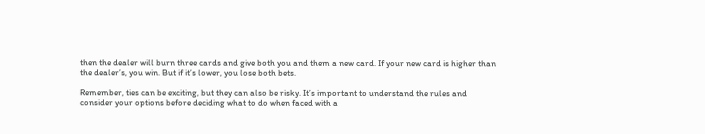then the dealer will burn three cards and give both you and them a new card. If your new card is higher than the dealer’s, you win. But if it’s lower, you lose both bets.

Remember, ties can be exciting, but they can also be risky. It’s important to understand the rules and consider your options before deciding what to do when faced with a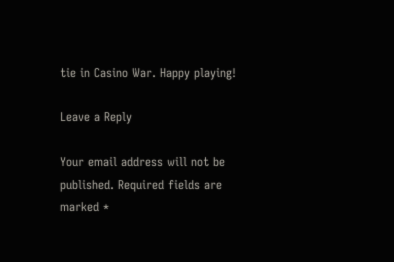tie in Casino War. Happy playing!

Leave a Reply

Your email address will not be published. Required fields are marked *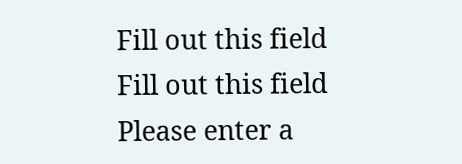Fill out this field
Fill out this field
Please enter a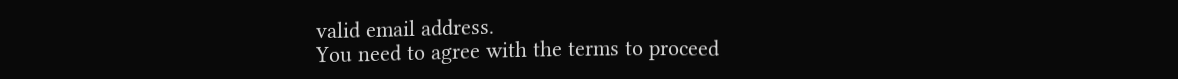valid email address.
You need to agree with the terms to proceed